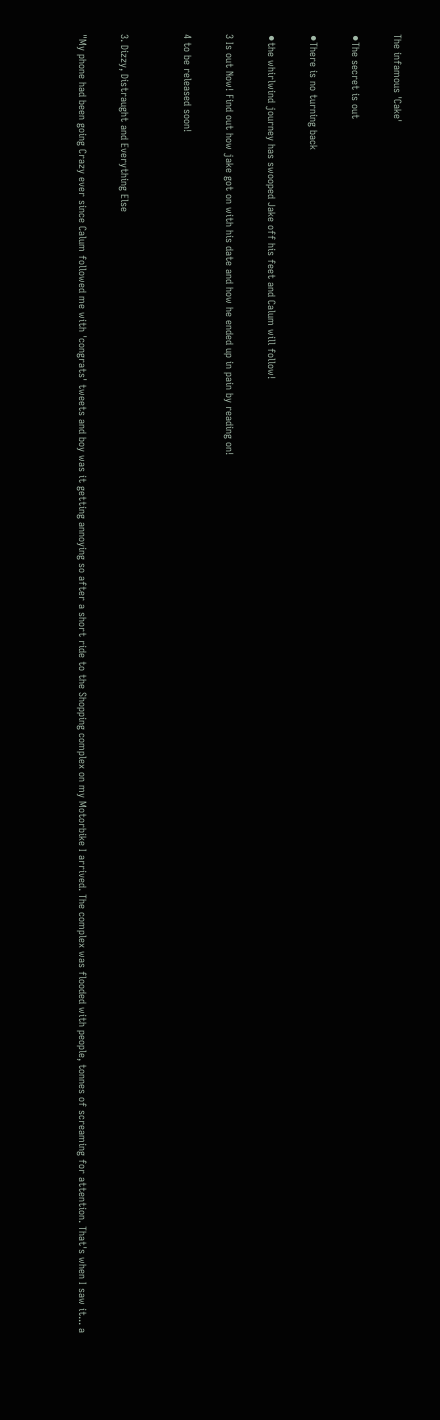The infamous 'Cake'

⚫The secret is out

⚫There is no turning back

⚫the whirlwind journey has swooped Jake off his feet and Calum will follow!

3 Is out Now! Find out how jake got on with his date and how he ended up in pain by reading on!

4 to be released soon!


3. Dizzy, Distraught and Everything Else

"My phone had been going Crazy ever since Calum followed me with 'congrats' tweets and boy was it getting annoying so after a short ride to the Shopping complex on my Motorbike I arrived. The complex was flooded with people, tonnes of screaming for attention. That's when I saw it... a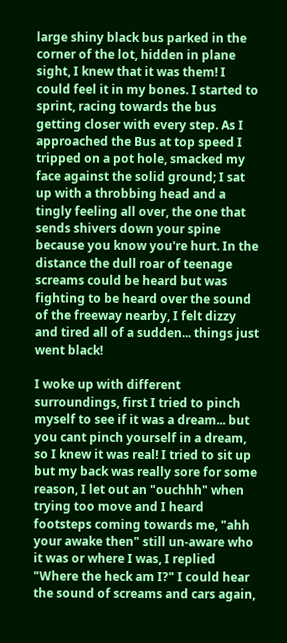large shiny black bus parked in the corner of the lot, hidden in plane sight, I knew that it was them! I could feel it in my bones. I started to sprint, racing towards the bus getting closer with every step. As I approached the Bus at top speed I tripped on a pot hole, smacked my face against the solid ground; I sat up with a throbbing head and a tingly feeling all over, the one that sends shivers down your spine because you know you're hurt. In the distance the dull roar of teenage screams could be heard but was fighting to be heard over the sound of the freeway nearby, I felt dizzy and tired all of a sudden... things just went black!

I woke up with different surroundings, first I tried to pinch myself to see if it was a dream... but you cant pinch yourself in a dream, so I knew it was real! I tried to sit up but my back was really sore for some reason, I let out an "ouchhh" when trying too move and I heard footsteps coming towards me, "ahh your awake then" still un-aware who it was or where I was, I replied "Where the heck am I?" I could hear the sound of screams and cars again,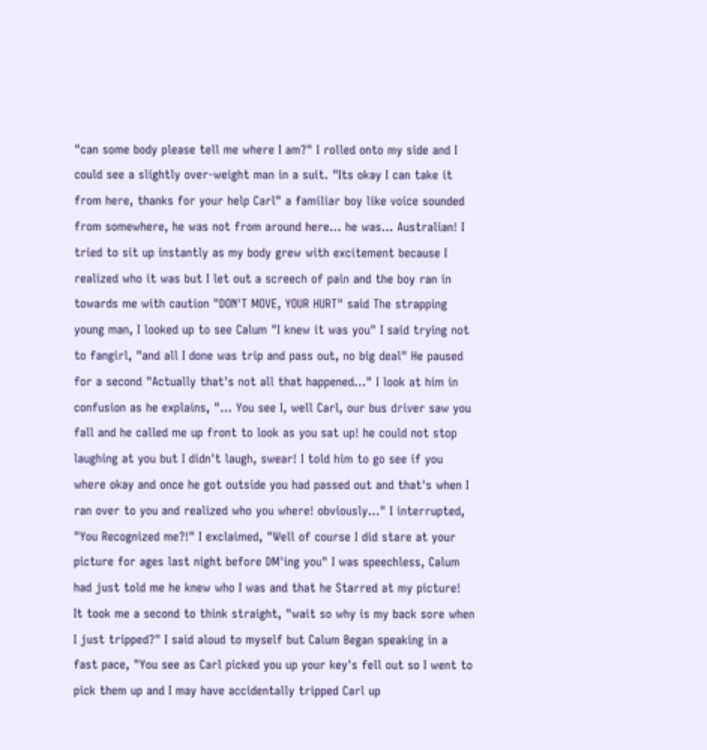"can some body please tell me where I am?" I rolled onto my side and I could see a slightly over-weight man in a suit. "Its okay I can take it from here, thanks for your help Carl" a familiar boy like voice sounded from somewhere, he was not from around here... he was... Australian! I tried to sit up instantly as my body grew with excitement because I realized who it was but I let out a screech of pain and the boy ran in towards me with caution "DON'T MOVE, YOUR HURT" said The strapping young man, I looked up to see Calum "I knew it was you" I said trying not to fangirl, "and all I done was trip and pass out, no big deal" He paused for a second "Actually that's not all that happened..." I look at him in confusion as he explains, "... You see I, well Carl, our bus driver saw you fall and he called me up front to look as you sat up! he could not stop laughing at you but I didn't laugh, swear! I told him to go see if you where okay and once he got outside you had passed out and that's when I ran over to you and realized who you where! obviously..." I interrupted, "You Recognized me?!" I exclaimed, "Well of course I did stare at your picture for ages last night before DM'ing you" I was speechless, Calum had just told me he knew who I was and that he Starred at my picture!  It took me a second to think straight, "wait so why is my back sore when I just tripped?" I said aloud to myself but Calum Began speaking in a fast pace, "You see as Carl picked you up your key's fell out so I went to pick them up and I may have accidentally tripped Carl up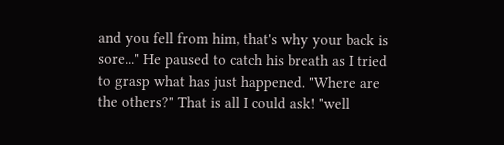and you fell from him, that's why your back is sore..." He paused to catch his breath as I tried to grasp what has just happened. "Where are the others?" That is all I could ask! "well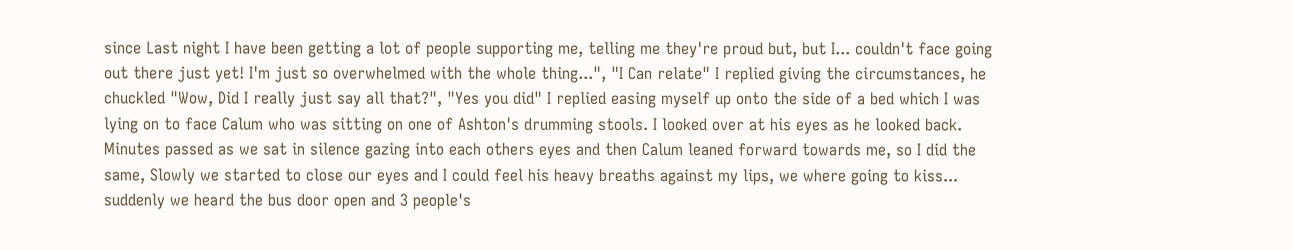since Last night I have been getting a lot of people supporting me, telling me they're proud but, but I... couldn't face going out there just yet! I'm just so overwhelmed with the whole thing...", "I Can relate" I replied giving the circumstances, he chuckled "Wow, Did I really just say all that?", "Yes you did" I replied easing myself up onto the side of a bed which I was lying on to face Calum who was sitting on one of Ashton's drumming stools. I looked over at his eyes as he looked back. Minutes passed as we sat in silence gazing into each others eyes and then Calum leaned forward towards me, so I did the same, Slowly we started to close our eyes and I could feel his heavy breaths against my lips, we where going to kiss... suddenly we heard the bus door open and 3 people's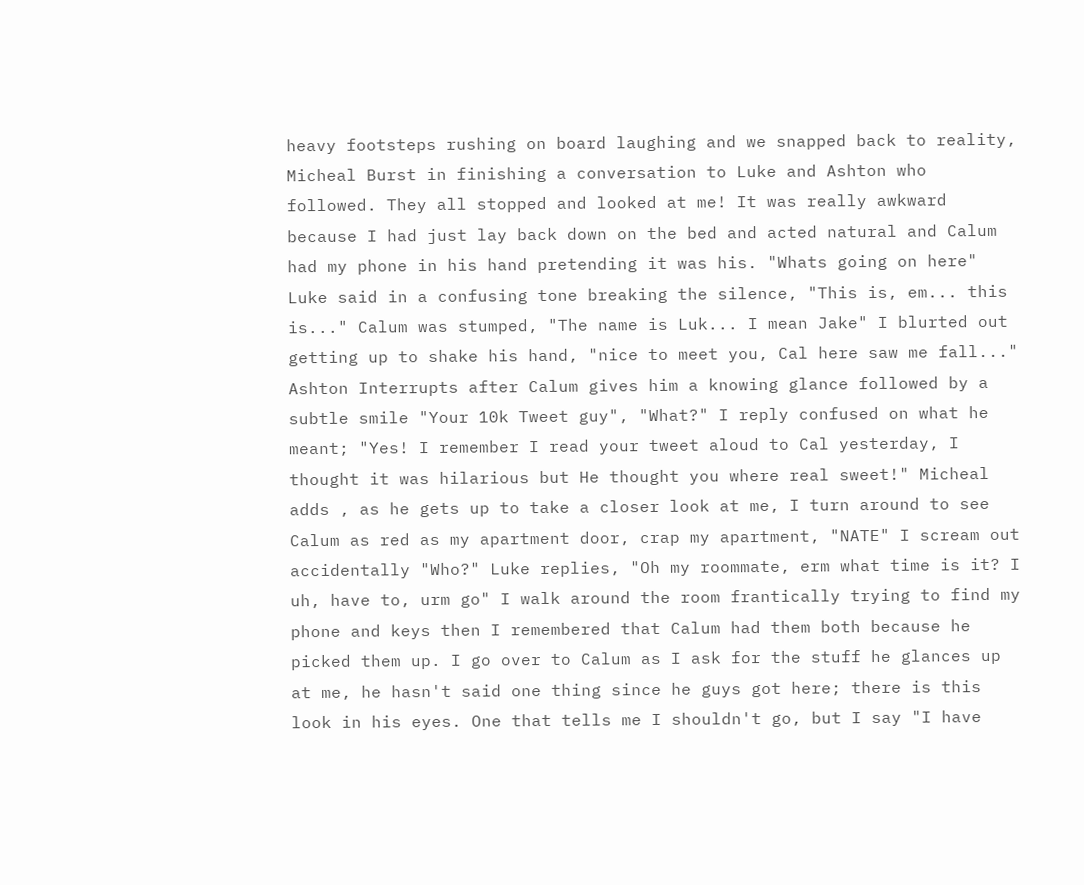heavy footsteps rushing on board laughing and we snapped back to reality, Micheal Burst in finishing a conversation to Luke and Ashton who followed. They all stopped and looked at me! It was really awkward because I had just lay back down on the bed and acted natural and Calum had my phone in his hand pretending it was his. "Whats going on here" Luke said in a confusing tone breaking the silence, "This is, em... this is..." Calum was stumped, "The name is Luk... I mean Jake" I blurted out getting up to shake his hand, "nice to meet you, Cal here saw me fall..." Ashton Interrupts after Calum gives him a knowing glance followed by a subtle smile "Your 10k Tweet guy", "What?" I reply confused on what he meant; "Yes! I remember I read your tweet aloud to Cal yesterday, I thought it was hilarious but He thought you where real sweet!" Micheal adds , as he gets up to take a closer look at me, I turn around to see Calum as red as my apartment door, crap my apartment, "NATE" I scream out accidentally "Who?" Luke replies, "Oh my roommate, erm what time is it? I uh, have to, urm go" I walk around the room frantically trying to find my phone and keys then I remembered that Calum had them both because he picked them up. I go over to Calum as I ask for the stuff he glances up at me, he hasn't said one thing since he guys got here; there is this look in his eyes. One that tells me I shouldn't go, but I say "I have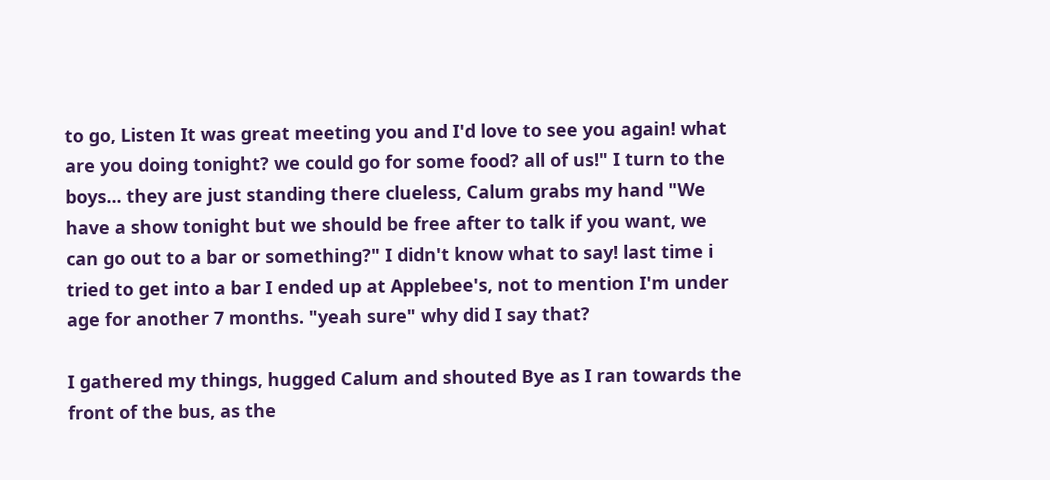to go, Listen It was great meeting you and I'd love to see you again! what are you doing tonight? we could go for some food? all of us!" I turn to the boys... they are just standing there clueless, Calum grabs my hand "We have a show tonight but we should be free after to talk if you want, we can go out to a bar or something?" I didn't know what to say! last time i tried to get into a bar I ended up at Applebee's, not to mention I'm under age for another 7 months. "yeah sure" why did I say that?

I gathered my things, hugged Calum and shouted Bye as I ran towards the front of the bus, as the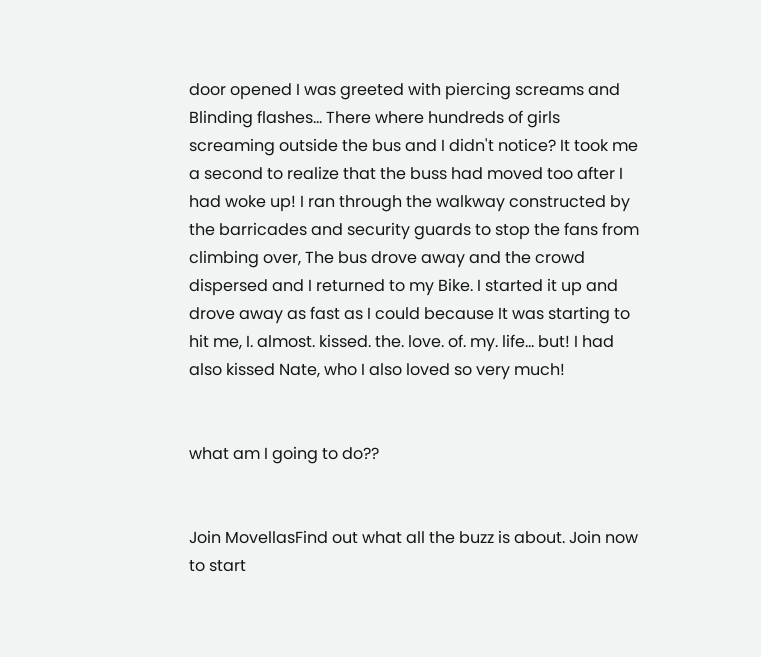door opened I was greeted with piercing screams and Blinding flashes... There where hundreds of girls screaming outside the bus and I didn't notice? It took me a second to realize that the buss had moved too after I had woke up! I ran through the walkway constructed by the barricades and security guards to stop the fans from climbing over, The bus drove away and the crowd dispersed and I returned to my Bike. I started it up and drove away as fast as I could because It was starting to hit me, I. almost. kissed. the. love. of. my. life... but! I had also kissed Nate, who I also loved so very much!


what am I going to do??


Join MovellasFind out what all the buzz is about. Join now to start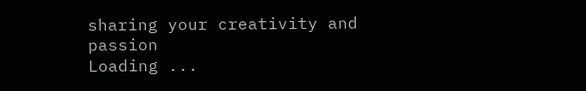sharing your creativity and passion
Loading ...